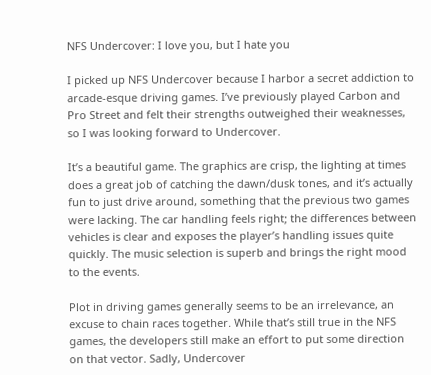NFS Undercover: I love you, but I hate you

I picked up NFS Undercover because I harbor a secret addiction to arcade-esque driving games. I’ve previously played Carbon and Pro Street and felt their strengths outweighed their weaknesses, so I was looking forward to Undercover.

It’s a beautiful game. The graphics are crisp, the lighting at times does a great job of catching the dawn/dusk tones, and it’s actually fun to just drive around, something that the previous two games were lacking. The car handling feels right; the differences between vehicles is clear and exposes the player’s handling issues quite quickly. The music selection is superb and brings the right mood to the events.

Plot in driving games generally seems to be an irrelevance, an excuse to chain races together. While that’s still true in the NFS games, the developers still make an effort to put some direction on that vector. Sadly, Undercover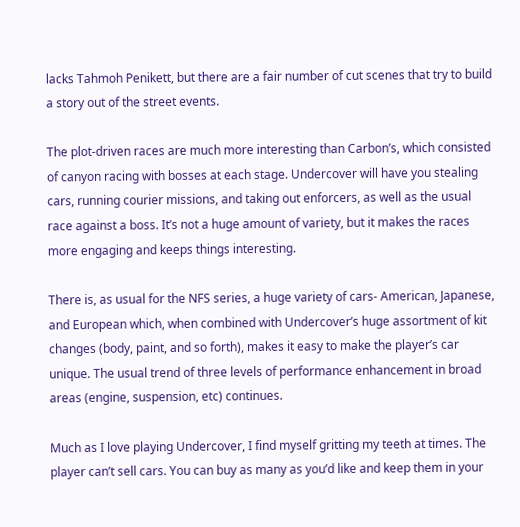lacks Tahmoh Penikett, but there are a fair number of cut scenes that try to build a story out of the street events.

The plot-driven races are much more interesting than Carbon’s, which consisted of canyon racing with bosses at each stage. Undercover will have you stealing cars, running courier missions, and taking out enforcers, as well as the usual race against a boss. It’s not a huge amount of variety, but it makes the races more engaging and keeps things interesting.

There is, as usual for the NFS series, a huge variety of cars- American, Japanese, and European which, when combined with Undercover’s huge assortment of kit changes (body, paint, and so forth), makes it easy to make the player’s car unique. The usual trend of three levels of performance enhancement in broad areas (engine, suspension, etc) continues.

Much as I love playing Undercover, I find myself gritting my teeth at times. The player can’t sell cars. You can buy as many as you’d like and keep them in your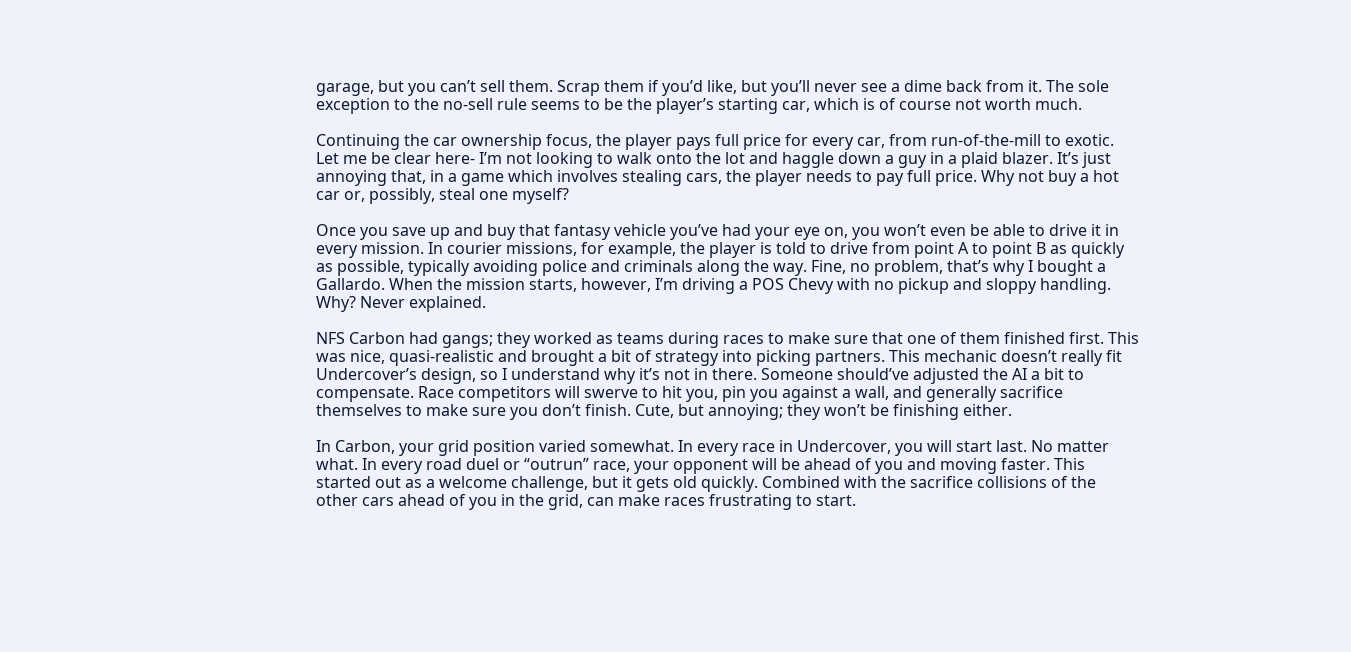garage, but you can’t sell them. Scrap them if you’d like, but you’ll never see a dime back from it. The sole exception to the no-sell rule seems to be the player’s starting car, which is of course not worth much.

Continuing the car ownership focus, the player pays full price for every car, from run-of-the-mill to exotic. Let me be clear here- I’m not looking to walk onto the lot and haggle down a guy in a plaid blazer. It’s just annoying that, in a game which involves stealing cars, the player needs to pay full price. Why not buy a hot car or, possibly, steal one myself?

Once you save up and buy that fantasy vehicle you’ve had your eye on, you won’t even be able to drive it in every mission. In courier missions, for example, the player is told to drive from point A to point B as quickly as possible, typically avoiding police and criminals along the way. Fine, no problem, that’s why I bought a Gallardo. When the mission starts, however, I’m driving a POS Chevy with no pickup and sloppy handling. Why? Never explained.

NFS Carbon had gangs; they worked as teams during races to make sure that one of them finished first. This was nice, quasi-realistic and brought a bit of strategy into picking partners. This mechanic doesn’t really fit Undercover’s design, so I understand why it’s not in there. Someone should’ve adjusted the AI a bit to compensate. Race competitors will swerve to hit you, pin you against a wall, and generally sacrifice themselves to make sure you don’t finish. Cute, but annoying; they won’t be finishing either.

In Carbon, your grid position varied somewhat. In every race in Undercover, you will start last. No matter what. In every road duel or “outrun” race, your opponent will be ahead of you and moving faster. This started out as a welcome challenge, but it gets old quickly. Combined with the sacrifice collisions of the other cars ahead of you in the grid, can make races frustrating to start.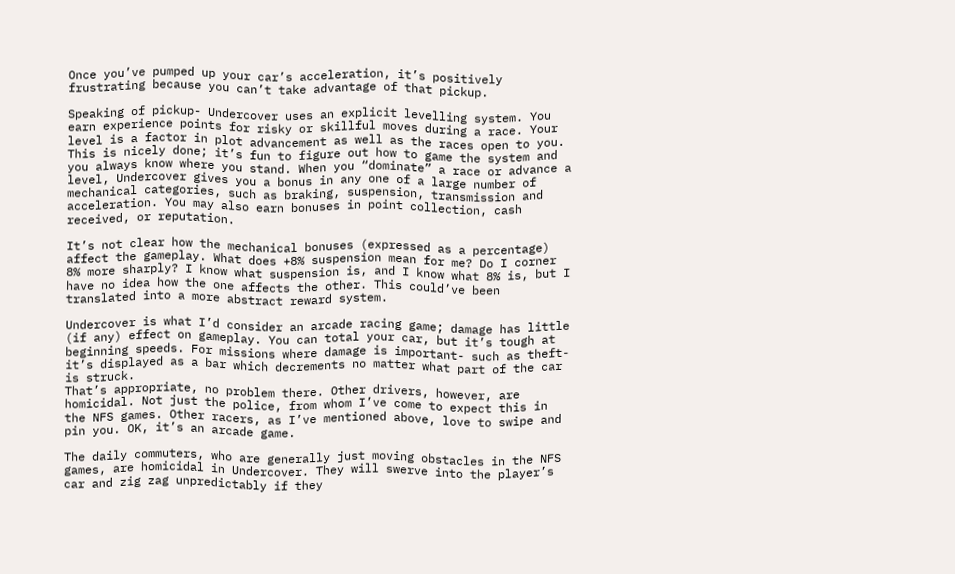Once you’ve pumped up your car’s acceleration, it’s positively frustrating because you can’t take advantage of that pickup.

Speaking of pickup- Undercover uses an explicit levelling system. You earn experience points for risky or skillful moves during a race. Your level is a factor in plot advancement as well as the races open to you. This is nicely done; it’s fun to figure out how to game the system and you always know where you stand. When you “dominate” a race or advance a level, Undercover gives you a bonus in any one of a large number of mechanical categories, such as braking, suspension, transmission and acceleration. You may also earn bonuses in point collection, cash received, or reputation.

It’s not clear how the mechanical bonuses (expressed as a percentage) affect the gameplay. What does +8% suspension mean for me? Do I corner 8% more sharply? I know what suspension is, and I know what 8% is, but I have no idea how the one affects the other. This could’ve been translated into a more abstract reward system.

Undercover is what I’d consider an arcade racing game; damage has little (if any) effect on gameplay. You can total your car, but it’s tough at beginning speeds. For missions where damage is important- such as theft- it’s displayed as a bar which decrements no matter what part of the car is struck.
That’s appropriate, no problem there. Other drivers, however, are homicidal. Not just the police, from whom I’ve come to expect this in the NFS games. Other racers, as I’ve mentioned above, love to swipe and pin you. OK, it’s an arcade game.

The daily commuters, who are generally just moving obstacles in the NFS games, are homicidal in Undercover. They will swerve into the player’s car and zig zag unpredictably if they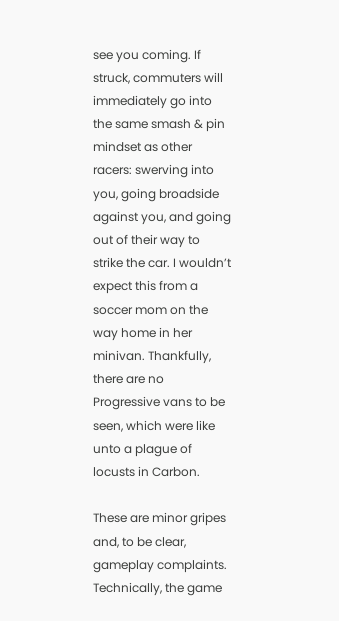see you coming. If struck, commuters will immediately go into the same smash & pin mindset as other racers: swerving into you, going broadside against you, and going out of their way to strike the car. I wouldn’t expect this from a soccer mom on the way home in her minivan. Thankfully, there are no Progressive vans to be seen, which were like unto a plague of locusts in Carbon.

These are minor gripes and, to be clear, gameplay complaints. Technically, the game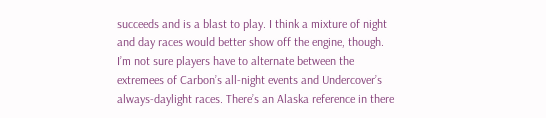succeeds and is a blast to play. I think a mixture of night and day races would better show off the engine, though. I’m not sure players have to alternate between the extremees of Carbon’s all-night events and Undercover’s always-daylight races. There’s an Alaska reference in there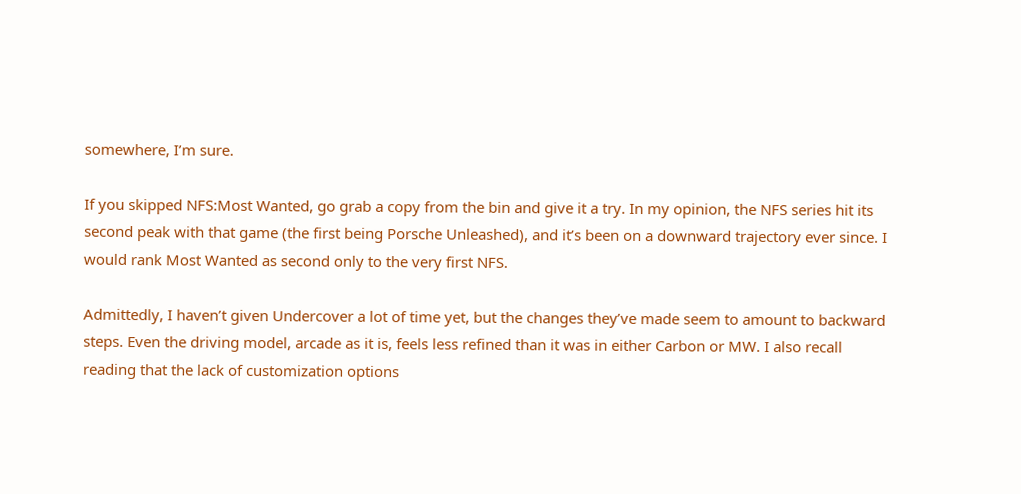somewhere, I’m sure.

If you skipped NFS:Most Wanted, go grab a copy from the bin and give it a try. In my opinion, the NFS series hit its second peak with that game (the first being Porsche Unleashed), and it’s been on a downward trajectory ever since. I would rank Most Wanted as second only to the very first NFS.

Admittedly, I haven’t given Undercover a lot of time yet, but the changes they’ve made seem to amount to backward steps. Even the driving model, arcade as it is, feels less refined than it was in either Carbon or MW. I also recall reading that the lack of customization options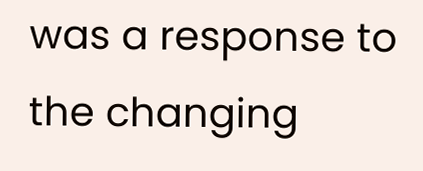was a response to the changing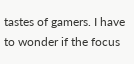tastes of gamers. I have to wonder if the focus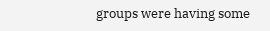groups were having some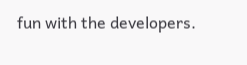fun with the developers.